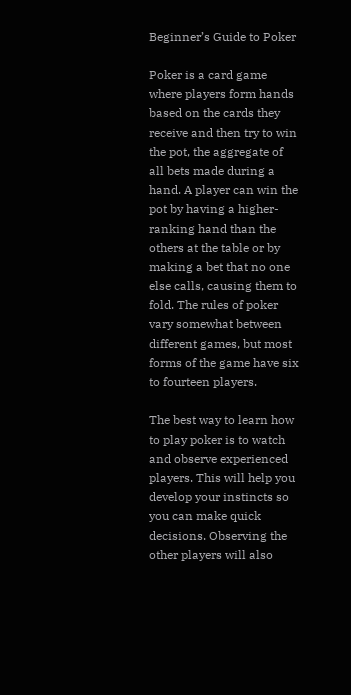Beginner’s Guide to Poker

Poker is a card game where players form hands based on the cards they receive and then try to win the pot, the aggregate of all bets made during a hand. A player can win the pot by having a higher-ranking hand than the others at the table or by making a bet that no one else calls, causing them to fold. The rules of poker vary somewhat between different games, but most forms of the game have six to fourteen players.

The best way to learn how to play poker is to watch and observe experienced players. This will help you develop your instincts so you can make quick decisions. Observing the other players will also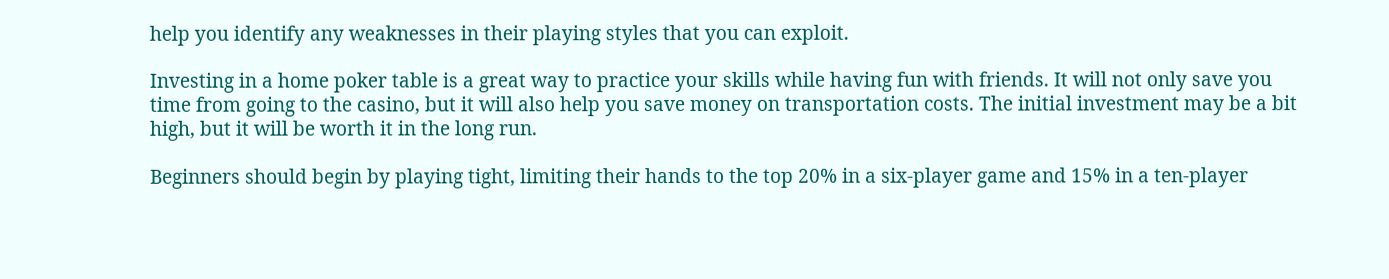help you identify any weaknesses in their playing styles that you can exploit.

Investing in a home poker table is a great way to practice your skills while having fun with friends. It will not only save you time from going to the casino, but it will also help you save money on transportation costs. The initial investment may be a bit high, but it will be worth it in the long run.

Beginners should begin by playing tight, limiting their hands to the top 20% in a six-player game and 15% in a ten-player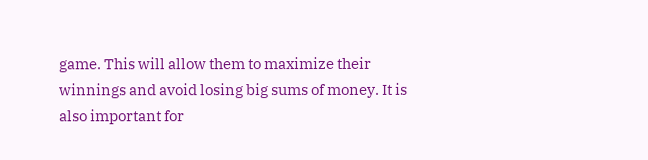game. This will allow them to maximize their winnings and avoid losing big sums of money. It is also important for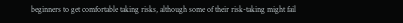beginners to get comfortable taking risks, although some of their risk-taking might fail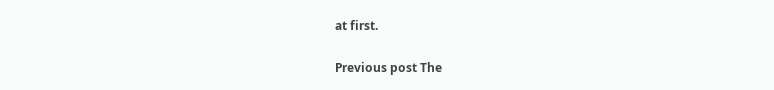at first.

Previous post The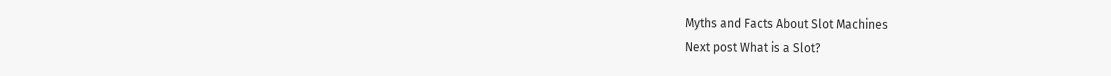Myths and Facts About Slot Machines
Next post What is a Slot?